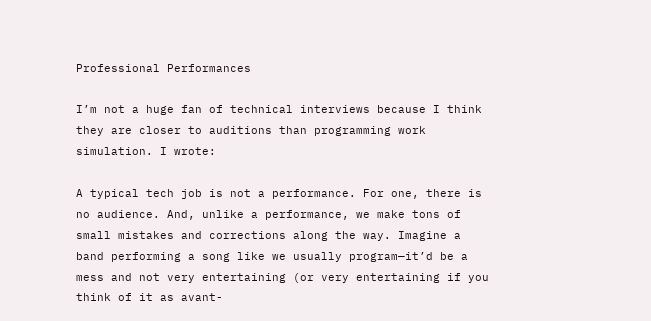Professional Performances

I’m not a huge fan of technical interviews because I think they are closer to auditions than programming work simulation. I wrote:

A typical tech job is not a performance. For one, there is no audience. And, unlike a performance, we make tons of small mistakes and corrections along the way. Imagine a band performing a song like we usually program—it’d be a mess and not very entertaining (or very entertaining if you think of it as avant-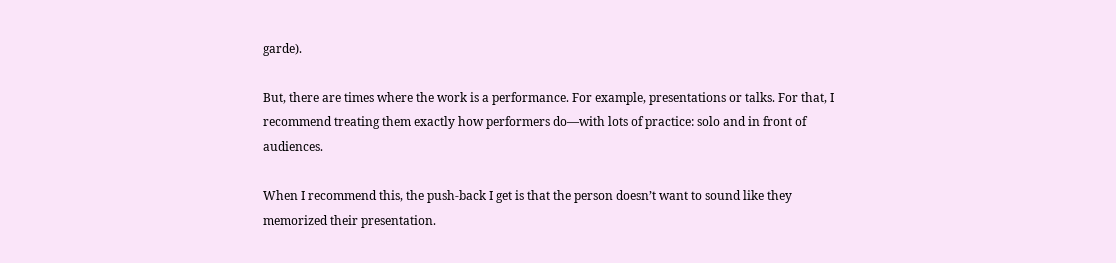garde).

But, there are times where the work is a performance. For example, presentations or talks. For that, I recommend treating them exactly how performers do—with lots of practice: solo and in front of audiences.

When I recommend this, the push-back I get is that the person doesn’t want to sound like they memorized their presentation.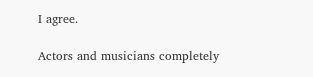I agree.

Actors and musicians completely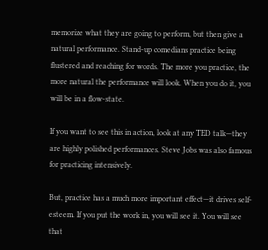memorize what they are going to perform, but then give a natural performance. Stand-up comedians practice being flustered and reaching for words. The more you practice, the more natural the performance will look. When you do it, you will be in a flow-state.

If you want to see this in action, look at any TED talk—they are highly polished performances. Steve Jobs was also famous for practicing intensively.

But, practice has a much more important effect—it drives self-esteem. If you put the work in, you will see it. You will see that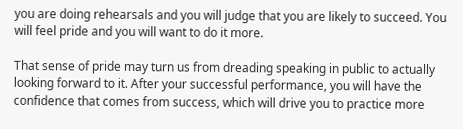you are doing rehearsals and you will judge that you are likely to succeed. You will feel pride and you will want to do it more.

That sense of pride may turn us from dreading speaking in public to actually looking forward to it. After your successful performance, you will have the confidence that comes from success, which will drive you to practice more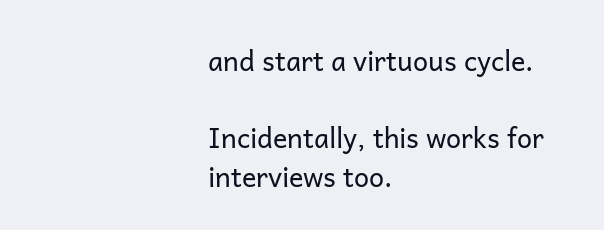and start a virtuous cycle.

Incidentally, this works for interviews too.